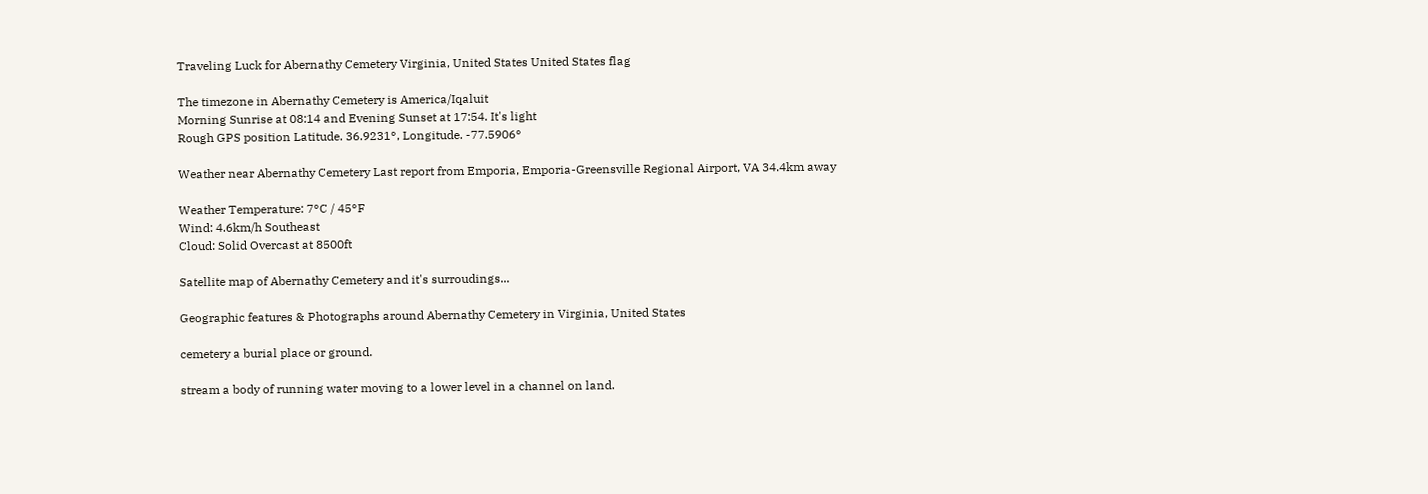Traveling Luck for Abernathy Cemetery Virginia, United States United States flag

The timezone in Abernathy Cemetery is America/Iqaluit
Morning Sunrise at 08:14 and Evening Sunset at 17:54. It's light
Rough GPS position Latitude. 36.9231°, Longitude. -77.5906°

Weather near Abernathy Cemetery Last report from Emporia, Emporia-Greensville Regional Airport, VA 34.4km away

Weather Temperature: 7°C / 45°F
Wind: 4.6km/h Southeast
Cloud: Solid Overcast at 8500ft

Satellite map of Abernathy Cemetery and it's surroudings...

Geographic features & Photographs around Abernathy Cemetery in Virginia, United States

cemetery a burial place or ground.

stream a body of running water moving to a lower level in a channel on land.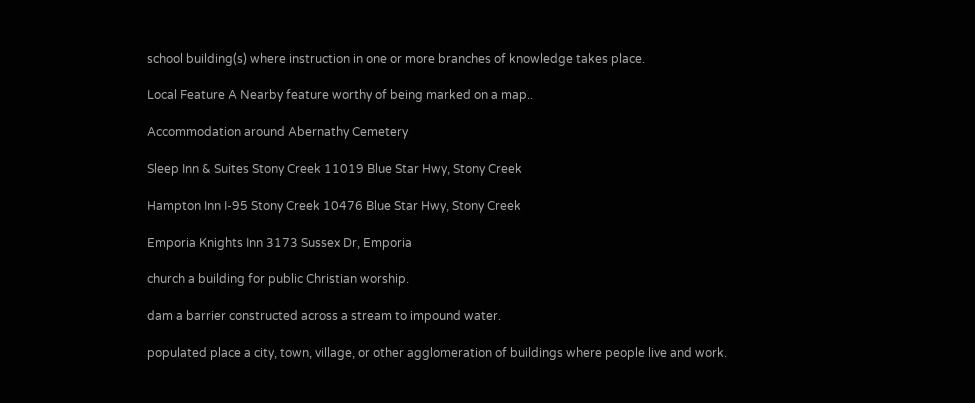school building(s) where instruction in one or more branches of knowledge takes place.

Local Feature A Nearby feature worthy of being marked on a map..

Accommodation around Abernathy Cemetery

Sleep Inn & Suites Stony Creek 11019 Blue Star Hwy, Stony Creek

Hampton Inn I-95 Stony Creek 10476 Blue Star Hwy, Stony Creek

Emporia Knights Inn 3173 Sussex Dr, Emporia

church a building for public Christian worship.

dam a barrier constructed across a stream to impound water.

populated place a city, town, village, or other agglomeration of buildings where people live and work.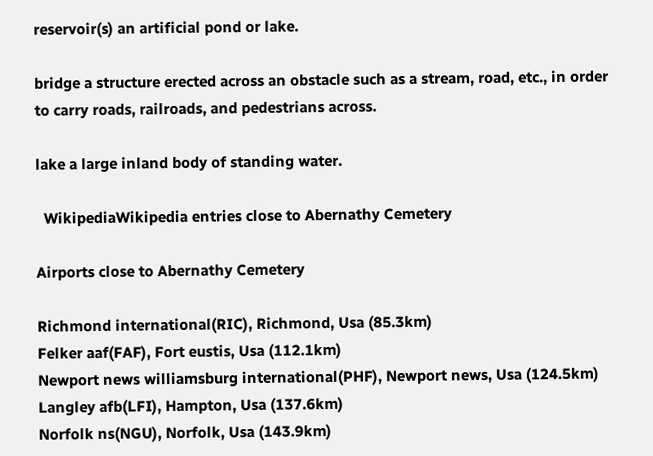reservoir(s) an artificial pond or lake.

bridge a structure erected across an obstacle such as a stream, road, etc., in order to carry roads, railroads, and pedestrians across.

lake a large inland body of standing water.

  WikipediaWikipedia entries close to Abernathy Cemetery

Airports close to Abernathy Cemetery

Richmond international(RIC), Richmond, Usa (85.3km)
Felker aaf(FAF), Fort eustis, Usa (112.1km)
Newport news williamsburg international(PHF), Newport news, Usa (124.5km)
Langley afb(LFI), Hampton, Usa (137.6km)
Norfolk ns(NGU), Norfolk, Usa (143.9km)